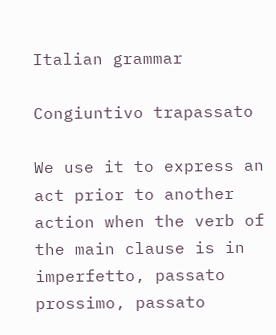Italian grammar

Congiuntivo trapassato

We use it to express an act prior to another action when the verb of the main clause is in imperfetto, passato prossimo, passato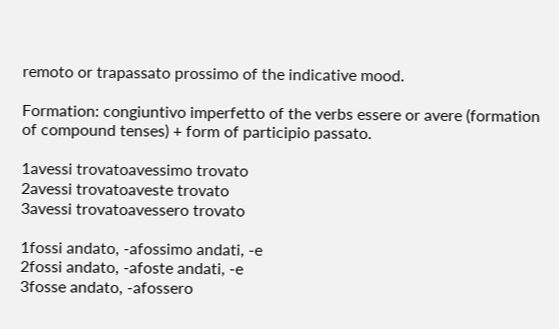remoto or trapassato prossimo of the indicative mood.

Formation: congiuntivo imperfetto of the verbs essere or avere (formation of compound tenses) + form of participio passato.

1avessi trovatoavessimo trovato
2avessi trovatoaveste trovato
3avessi trovatoavessero trovato

1fossi andato, -afossimo andati, -e
2fossi andato, -afoste andati, -e
3fosse andato, -afossero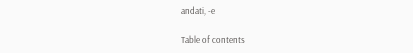andati, -e

Table of contents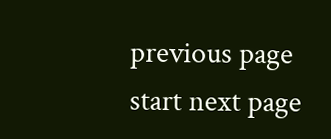previous page start next page